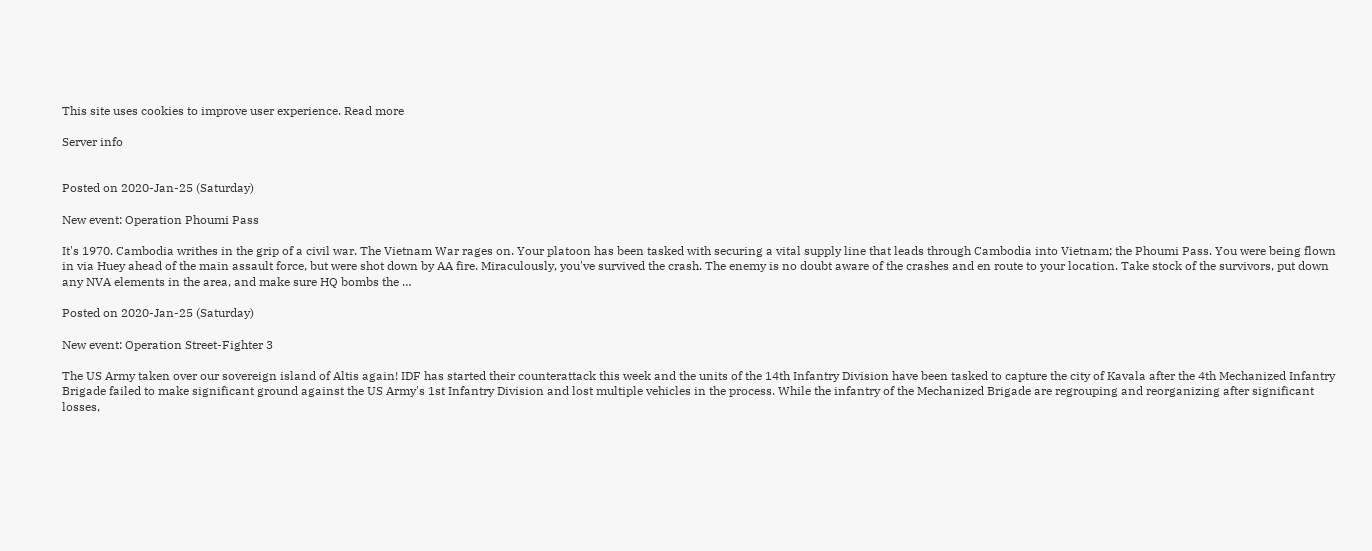This site uses cookies to improve user experience. Read more

Server info


Posted on 2020-Jan-25 (Saturday)

New event: Operation Phoumi Pass

It's 1970. Cambodia writhes in the grip of a civil war. The Vietnam War rages on. Your platoon has been tasked with securing a vital supply line that leads through Cambodia into Vietnam; the Phoumi Pass. You were being flown in via Huey ahead of the main assault force, but were shot down by AA fire. Miraculously, you've survived the crash. The enemy is no doubt aware of the crashes and en route to your location. Take stock of the survivors, put down any NVA elements in the area, and make sure HQ bombs the …

Posted on 2020-Jan-25 (Saturday)

New event: Operation Street-Fighter 3

The US Army taken over our sovereign island of Altis again! IDF has started their counterattack this week and the units of the 14th Infantry Division have been tasked to capture the city of Kavala after the 4th Mechanized Infantry Brigade failed to make significant ground against the US Army's 1st Infantry Division and lost multiple vehicles in the process. While the infantry of the Mechanized Brigade are regrouping and reorganizing after significant losses,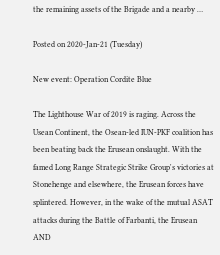the remaining assets of the Brigade and a nearby …

Posted on 2020-Jan-21 (Tuesday)

New event: Operation Cordite Blue

The Lighthouse War of 2019 is raging. Across the Usean Continent, the Osean-led IUN-PKF coalition has been beating back the Erusean onslaught. With the famed Long Range Strategic Strike Group's victories at Stonehenge and elsewhere, the Erusean forces have splintered. However, in the wake of the mutual ASAT attacks during the Battle of Farbanti, the Erusean AND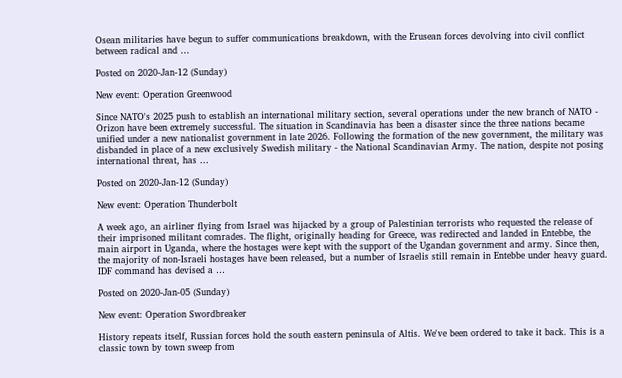Osean militaries have begun to suffer communications breakdown, with the Erusean forces devolving into civil conflict between radical and …

Posted on 2020-Jan-12 (Sunday)

New event: Operation Greenwood

Since NATO's 2025 push to establish an international military section, several operations under the new branch of NATO - Orizon have been extremely successful. The situation in Scandinavia has been a disaster since the three nations became unified under a new nationalist government in late 2026. Following the formation of the new government, the military was disbanded in place of a new exclusively Swedish military - the National Scandinavian Army. The nation, despite not posing international threat, has …

Posted on 2020-Jan-12 (Sunday)

New event: Operation Thunderbolt

A week ago, an airliner flying from Israel was hijacked by a group of Palestinian terrorists who requested the release of their imprisoned militant comrades. The flight, originally heading for Greece, was redirected and landed in Entebbe, the main airport in Uganda, where the hostages were kept with the support of the Ugandan government and army. Since then, the majority of non-Israeli hostages have been released, but a number of Israelis still remain in Entebbe under heavy guard. IDF command has devised a …

Posted on 2020-Jan-05 (Sunday)

New event: Operation Swordbreaker

History repeats itself, Russian forces hold the south eastern peninsula of Altis. We've been ordered to take it back. This is a classic town by town sweep from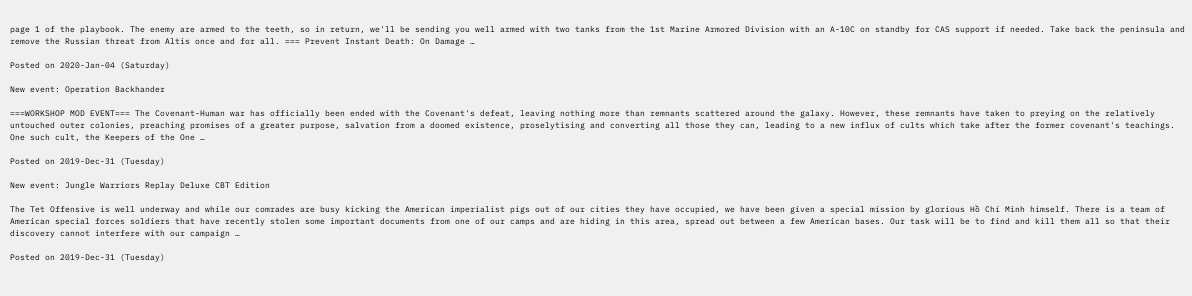page 1 of the playbook. The enemy are armed to the teeth, so in return, we'll be sending you well armed with two tanks from the 1st Marine Armored Division with an A-10C on standby for CAS support if needed. Take back the peninsula and remove the Russian threat from Altis once and for all. === Prevent Instant Death: On Damage …

Posted on 2020-Jan-04 (Saturday)

New event: Operation Backhander

===WORKSHOP MOD EVENT=== The Covenant-Human war has officially been ended with the Covenant's defeat, leaving nothing more than remnants scattered around the galaxy. However, these remnants have taken to preying on the relatively untouched outer colonies, preaching promises of a greater purpose, salvation from a doomed existence, proselytising and converting all those they can, leading to a new influx of cults which take after the former covenant's teachings. One such cult, the Keepers of the One …

Posted on 2019-Dec-31 (Tuesday)

New event: Jungle Warriors Replay Deluxe CBT Edition

The Tet Offensive is well underway and while our comrades are busy kicking the American imperialist pigs out of our cities they have occupied, we have been given a special mission by glorious Hồ Chí Minh himself. There is a team of American special forces soldiers that have recently stolen some important documents from one of our camps and are hiding in this area, spread out between a few American bases. Our task will be to find and kill them all so that their discovery cannot interfere with our campaign …

Posted on 2019-Dec-31 (Tuesday)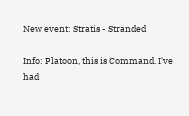New event: Stratis - Stranded

Info: Platoon, this is Command. I've had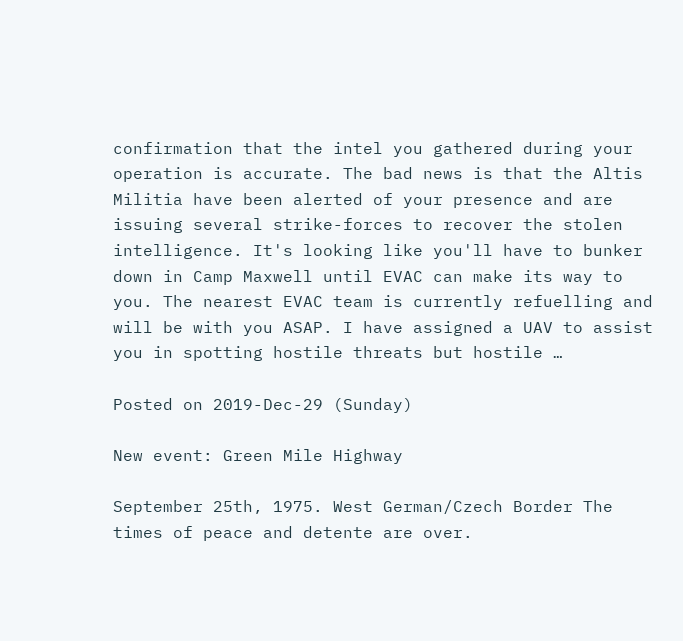confirmation that the intel you gathered during your operation is accurate. The bad news is that the Altis Militia have been alerted of your presence and are issuing several strike-forces to recover the stolen intelligence. It's looking like you'll have to bunker down in Camp Maxwell until EVAC can make its way to you. The nearest EVAC team is currently refuelling and will be with you ASAP. I have assigned a UAV to assist you in spotting hostile threats but hostile …

Posted on 2019-Dec-29 (Sunday)

New event: Green Mile Highway

September 25th, 1975. West German/Czech Border The times of peace and detente are over.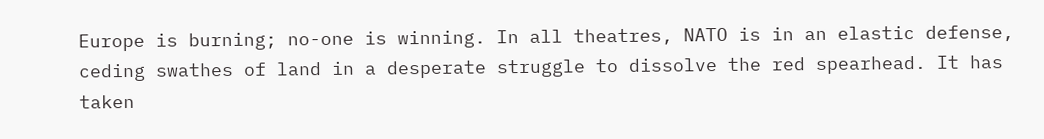Europe is burning; no-one is winning. In all theatres, NATO is in an elastic defense, ceding swathes of land in a desperate struggle to dissolve the red spearhead. It has taken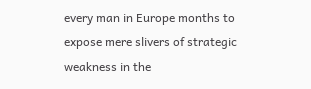every man in Europe months to expose mere slivers of strategic weakness in the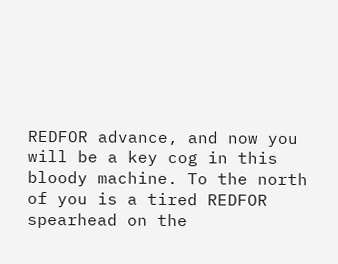REDFOR advance, and now you will be a key cog in this bloody machine. To the north of you is a tired REDFOR spearhead on the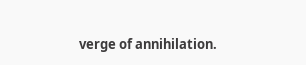verge of annihilation.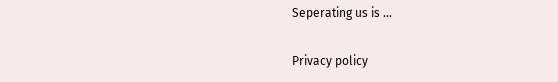Seperating us is …

Privacy policy